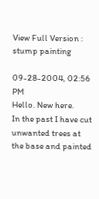View Full Version : stump painting

09-28-2004, 02:56 PM
Hello. New here.
In the past I have cut unwanted trees at the base and painted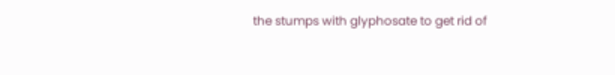the stumps with glyphosate to get rid of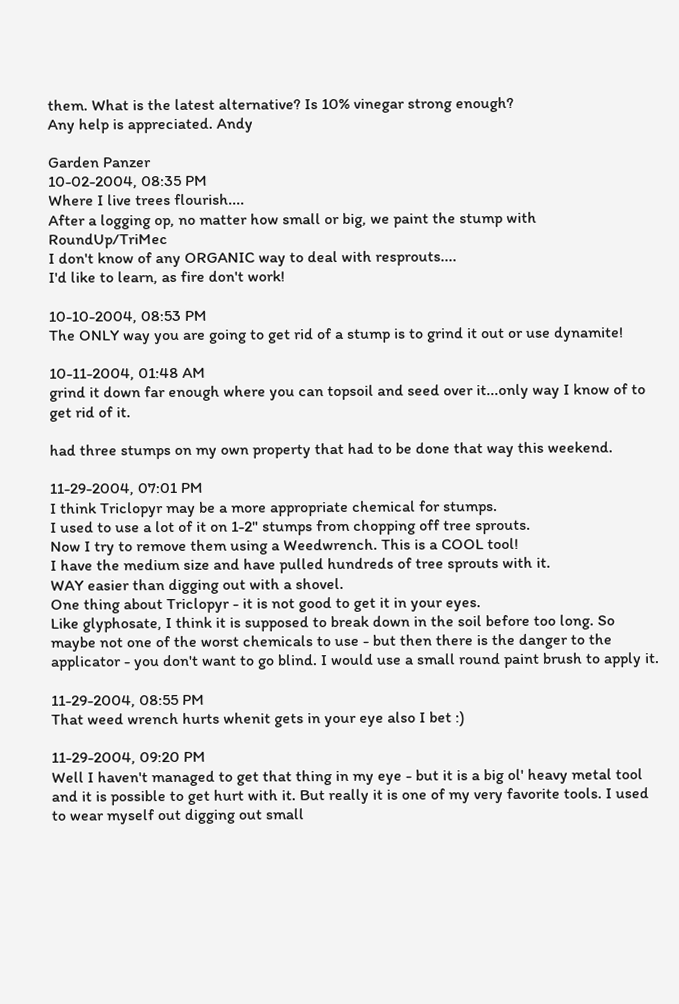them. What is the latest alternative? Is 10% vinegar strong enough?
Any help is appreciated. Andy

Garden Panzer
10-02-2004, 08:35 PM
Where I live trees flourish....
After a logging op, no matter how small or big, we paint the stump with RoundUp/TriMec
I don't know of any ORGANIC way to deal with resprouts....
I'd like to learn, as fire don't work!

10-10-2004, 08:53 PM
The ONLY way you are going to get rid of a stump is to grind it out or use dynamite!

10-11-2004, 01:48 AM
grind it down far enough where you can topsoil and seed over it...only way I know of to get rid of it.

had three stumps on my own property that had to be done that way this weekend.

11-29-2004, 07:01 PM
I think Triclopyr may be a more appropriate chemical for stumps.
I used to use a lot of it on 1-2" stumps from chopping off tree sprouts.
Now I try to remove them using a Weedwrench. This is a COOL tool!
I have the medium size and have pulled hundreds of tree sprouts with it.
WAY easier than digging out with a shovel.
One thing about Triclopyr - it is not good to get it in your eyes.
Like glyphosate, I think it is supposed to break down in the soil before too long. So maybe not one of the worst chemicals to use - but then there is the danger to the applicator - you don't want to go blind. I would use a small round paint brush to apply it.

11-29-2004, 08:55 PM
That weed wrench hurts whenit gets in your eye also I bet :)

11-29-2004, 09:20 PM
Well I haven't managed to get that thing in my eye - but it is a big ol' heavy metal tool and it is possible to get hurt with it. But really it is one of my very favorite tools. I used to wear myself out digging out small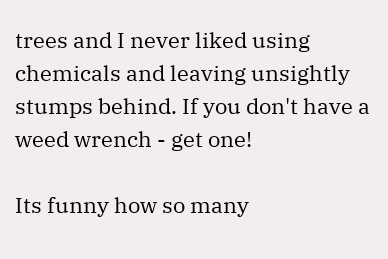trees and I never liked using chemicals and leaving unsightly stumps behind. If you don't have a weed wrench - get one!

Its funny how so many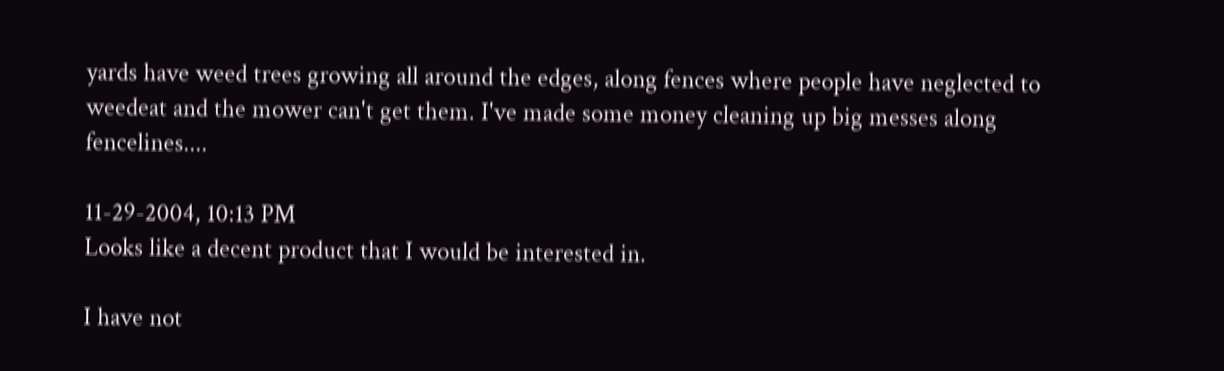yards have weed trees growing all around the edges, along fences where people have neglected to weedeat and the mower can't get them. I've made some money cleaning up big messes along fencelines....

11-29-2004, 10:13 PM
Looks like a decent product that I would be interested in.

I have not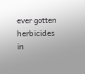ever gotten herbicides in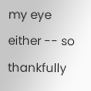my eye either -- so thankfully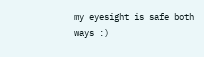my eyesight is safe both ways :)